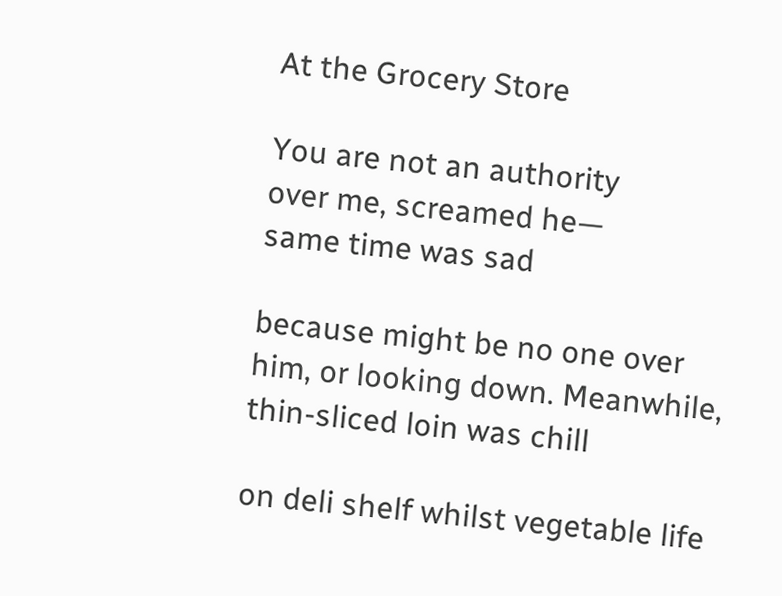At the Grocery Store

You are not an authority
over me, screamed he—
same time was sad

because might be no one over
him, or looking down. Meanwhile,
thin-sliced loin was chill

on deli shelf whilst vegetable life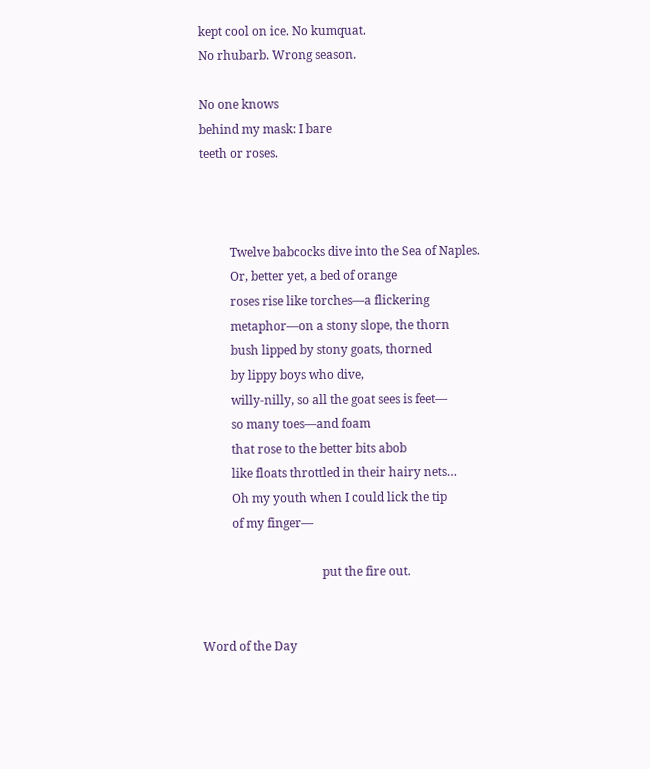kept cool on ice. No kumquat.
No rhubarb. Wrong season.

No one knows
behind my mask: I bare
teeth or roses.



          Twelve babcocks dive into the Sea of Naples.
          Or, better yet, a bed of orange
          roses rise like torches—a flickering
          metaphor—on a stony slope, the thorn
          bush lipped by stony goats, thorned
          by lippy boys who dive,
          willy-nilly, so all the goat sees is feet—
          so many toes—and foam
          that rose to the better bits abob
          like floats throttled in their hairy nets…
          Oh my youth when I could lick the tip
          of my finger—

                                        put the fire out.


Word of the Day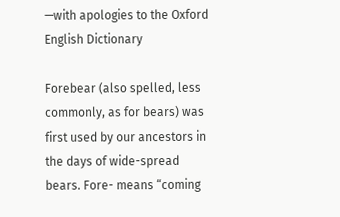—with apologies to the Oxford English Dictionary

Forebear (also spelled, less commonly, as for bears) was first used by our ancestors in the days of wide-spread bears. Fore- means “coming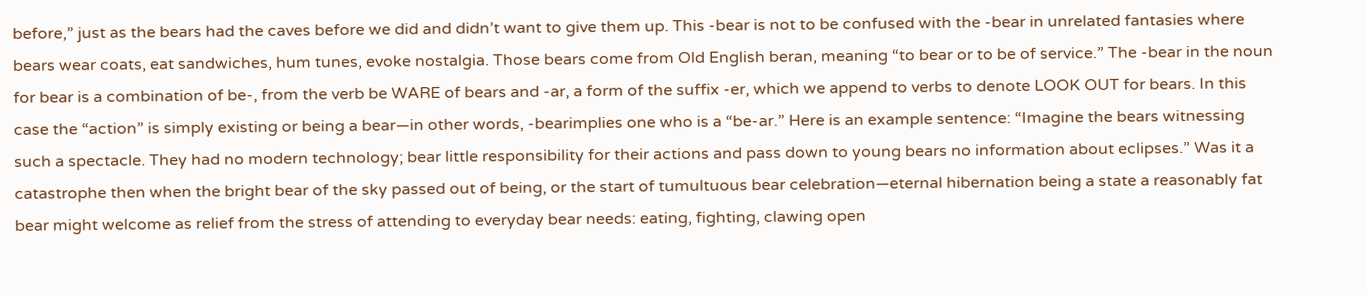before,” just as the bears had the caves before we did and didn’t want to give them up. This -bear is not to be confused with the -bear in unrelated fantasies where bears wear coats, eat sandwiches, hum tunes, evoke nostalgia. Those bears come from Old English beran, meaning “to bear or to be of service.” The -bear in the noun for bear is a combination of be-, from the verb be WARE of bears and -ar, a form of the suffix -er, which we append to verbs to denote LOOK OUT for bears. In this case the “action” is simply existing or being a bear—in other words, -bearimplies one who is a “be-ar.” Here is an example sentence: “Imagine the bears witnessing such a spectacle. They had no modern technology; bear little responsibility for their actions and pass down to young bears no information about eclipses.” Was it a catastrophe then when the bright bear of the sky passed out of being, or the start of tumultuous bear celebration—eternal hibernation being a state a reasonably fat bear might welcome as relief from the stress of attending to everyday bear needs: eating, fighting, clawing open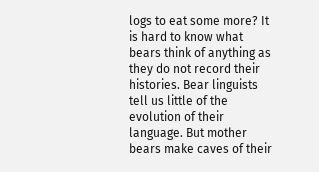logs to eat some more? It is hard to know what bears think of anything as they do not record their histories. Bear linguists tell us little of the evolution of their language. But mother bears make caves of their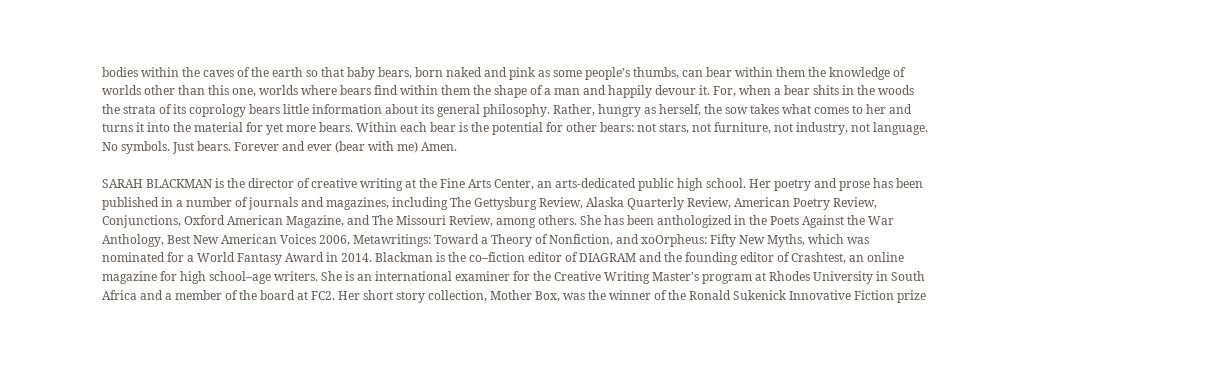bodies within the caves of the earth so that baby bears, born naked and pink as some people’s thumbs, can bear within them the knowledge of worlds other than this one, worlds where bears find within them the shape of a man and happily devour it. For, when a bear shits in the woods the strata of its coprology bears little information about its general philosophy. Rather, hungry as herself, the sow takes what comes to her and turns it into the material for yet more bears. Within each bear is the potential for other bears: not stars, not furniture, not industry, not language. No symbols. Just bears. Forever and ever (bear with me) Amen.

SARAH BLACKMAN is the director of creative writing at the Fine Arts Center, an arts-dedicated public high school. Her poetry and prose has been published in a number of journals and magazines, including The Gettysburg Review, Alaska Quarterly Review, American Poetry Review, Conjunctions, Oxford American Magazine, and The Missouri Review, among others. She has been anthologized in the Poets Against the War Anthology, Best New American Voices 2006, Metawritings: Toward a Theory of Nonfiction, and xoOrpheus: Fifty New Myths, which was nominated for a World Fantasy Award in 2014. Blackman is the co–fiction editor of DIAGRAM and the founding editor of Crashtest, an online magazine for high school–age writers. She is an international examiner for the Creative Writing Master's program at Rhodes University in South Africa and a member of the board at FC2. Her short story collection, Mother Box, was the winner of the Ronald Sukenick Innovative Fiction prize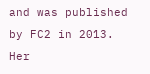and was published by FC2 in 2013. Her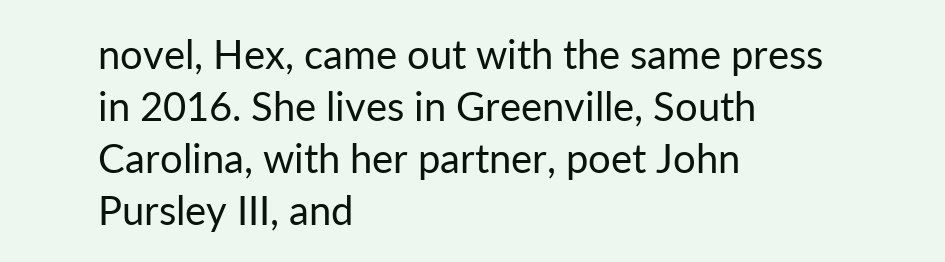novel, Hex, came out with the same press in 2016. She lives in Greenville, South Carolina, with her partner, poet John Pursley III, and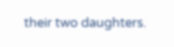their two daughters.